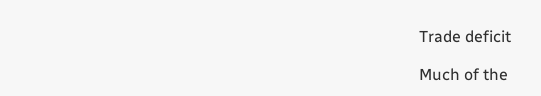Trade deficit

Much of the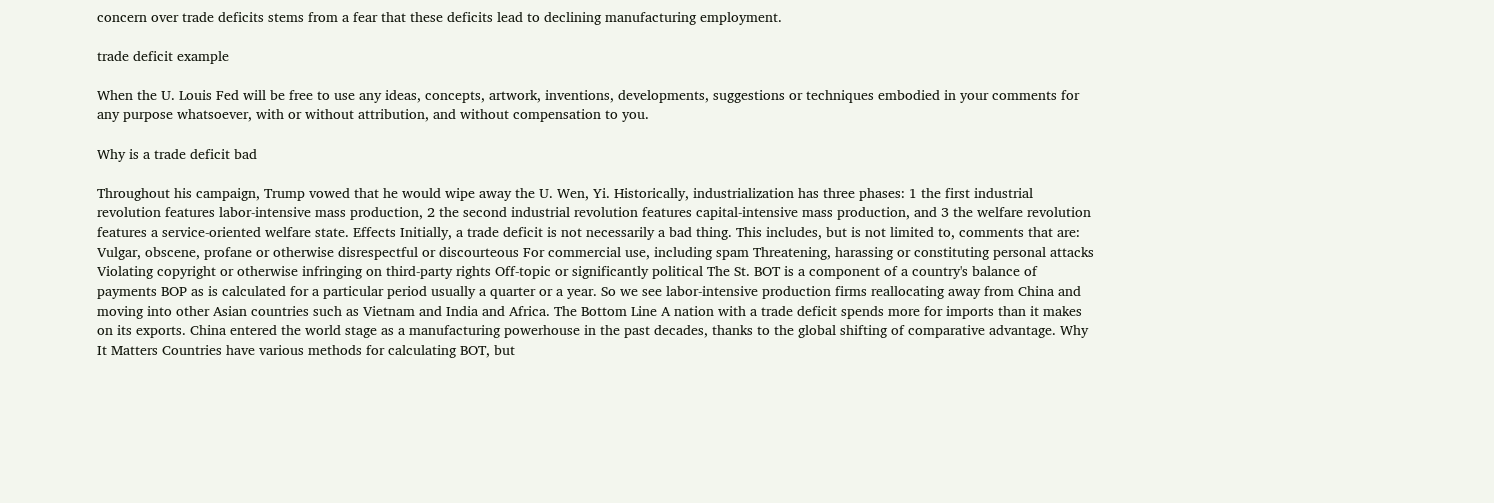concern over trade deficits stems from a fear that these deficits lead to declining manufacturing employment.

trade deficit example

When the U. Louis Fed will be free to use any ideas, concepts, artwork, inventions, developments, suggestions or techniques embodied in your comments for any purpose whatsoever, with or without attribution, and without compensation to you.

Why is a trade deficit bad

Throughout his campaign, Trump vowed that he would wipe away the U. Wen, Yi. Historically, industrialization has three phases: 1 the first industrial revolution features labor-intensive mass production, 2 the second industrial revolution features capital-intensive mass production, and 3 the welfare revolution features a service-oriented welfare state. Effects Initially, a trade deficit is not necessarily a bad thing. This includes, but is not limited to, comments that are: Vulgar, obscene, profane or otherwise disrespectful or discourteous For commercial use, including spam Threatening, harassing or constituting personal attacks Violating copyright or otherwise infringing on third-party rights Off-topic or significantly political The St. BOT is a component of a country's balance of payments BOP as is calculated for a particular period usually a quarter or a year. So we see labor-intensive production firms reallocating away from China and moving into other Asian countries such as Vietnam and India and Africa. The Bottom Line A nation with a trade deficit spends more for imports than it makes on its exports. China entered the world stage as a manufacturing powerhouse in the past decades, thanks to the global shifting of comparative advantage. Why It Matters Countries have various methods for calculating BOT, but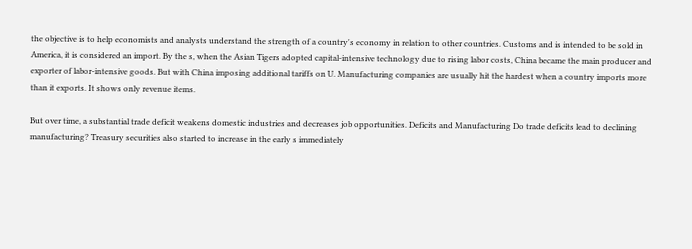the objective is to help economists and analysts understand the strength of a country's economy in relation to other countries. Customs and is intended to be sold in America, it is considered an import. By the s, when the Asian Tigers adopted capital-intensive technology due to rising labor costs, China became the main producer and exporter of labor-intensive goods. But with China imposing additional tariffs on U. Manufacturing companies are usually hit the hardest when a country imports more than it exports. It shows only revenue items.

But over time, a substantial trade deficit weakens domestic industries and decreases job opportunities. Deficits and Manufacturing Do trade deficits lead to declining manufacturing? Treasury securities also started to increase in the early s immediately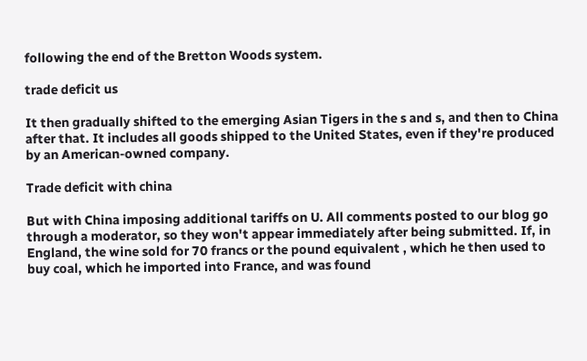following the end of the Bretton Woods system.

trade deficit us

It then gradually shifted to the emerging Asian Tigers in the s and s, and then to China after that. It includes all goods shipped to the United States, even if they're produced by an American-owned company.

Trade deficit with china

But with China imposing additional tariffs on U. All comments posted to our blog go through a moderator, so they won't appear immediately after being submitted. If, in England, the wine sold for 70 francs or the pound equivalent , which he then used to buy coal, which he imported into France, and was found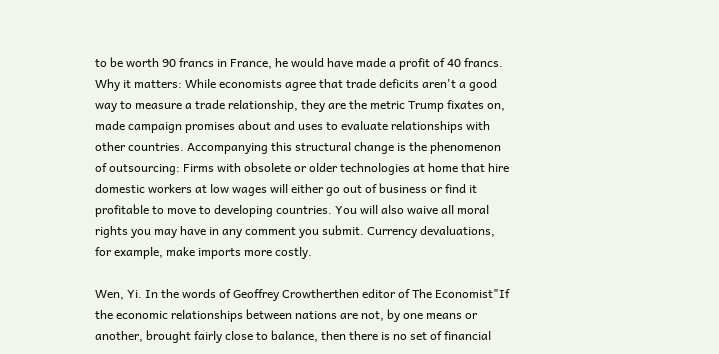to be worth 90 francs in France, he would have made a profit of 40 francs. Why it matters: While economists agree that trade deficits aren't a good way to measure a trade relationship, they are the metric Trump fixates on, made campaign promises about and uses to evaluate relationships with other countries. Accompanying this structural change is the phenomenon of outsourcing: Firms with obsolete or older technologies at home that hire domestic workers at low wages will either go out of business or find it profitable to move to developing countries. You will also waive all moral rights you may have in any comment you submit. Currency devaluations, for example, make imports more costly.

Wen, Yi. In the words of Geoffrey Crowtherthen editor of The Economist"If the economic relationships between nations are not, by one means or another, brought fairly close to balance, then there is no set of financial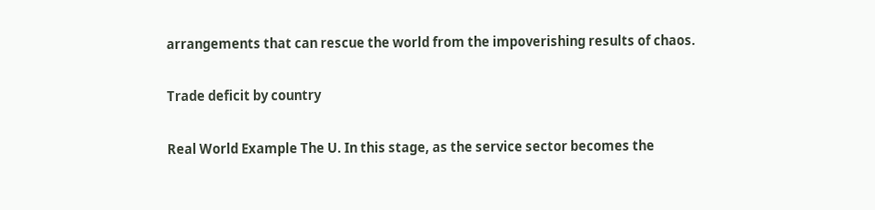arrangements that can rescue the world from the impoverishing results of chaos.

Trade deficit by country

Real World Example The U. In this stage, as the service sector becomes the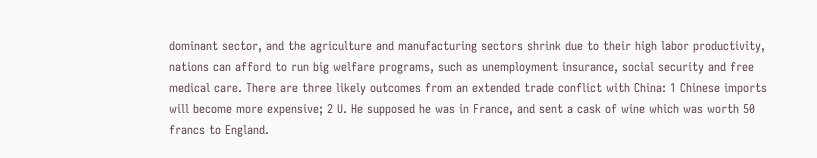dominant sector, and the agriculture and manufacturing sectors shrink due to their high labor productivity, nations can afford to run big welfare programs, such as unemployment insurance, social security and free medical care. There are three likely outcomes from an extended trade conflict with China: 1 Chinese imports will become more expensive; 2 U. He supposed he was in France, and sent a cask of wine which was worth 50 francs to England.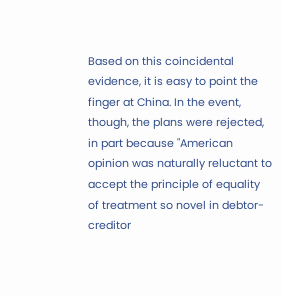Based on this coincidental evidence, it is easy to point the finger at China. In the event, though, the plans were rejected, in part because "American opinion was naturally reluctant to accept the principle of equality of treatment so novel in debtor-creditor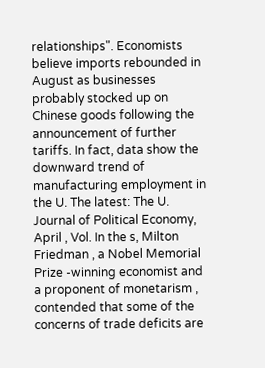relationships". Economists believe imports rebounded in August as businesses probably stocked up on Chinese goods following the announcement of further tariffs. In fact, data show the downward trend of manufacturing employment in the U. The latest: The U. Journal of Political Economy, April , Vol. In the s, Milton Friedman , a Nobel Memorial Prize -winning economist and a proponent of monetarism , contended that some of the concerns of trade deficits are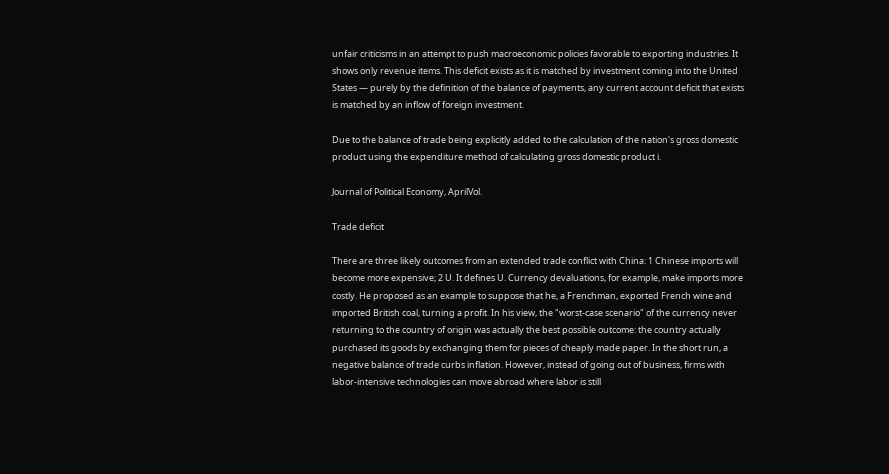unfair criticisms in an attempt to push macroeconomic policies favorable to exporting industries. It shows only revenue items. This deficit exists as it is matched by investment coming into the United States — purely by the definition of the balance of payments, any current account deficit that exists is matched by an inflow of foreign investment.

Due to the balance of trade being explicitly added to the calculation of the nation's gross domestic product using the expenditure method of calculating gross domestic product i.

Journal of Political Economy, AprilVol.

Trade deficit

There are three likely outcomes from an extended trade conflict with China: 1 Chinese imports will become more expensive; 2 U. It defines U. Currency devaluations, for example, make imports more costly. He proposed as an example to suppose that he, a Frenchman, exported French wine and imported British coal, turning a profit. In his view, the "worst-case scenario" of the currency never returning to the country of origin was actually the best possible outcome: the country actually purchased its goods by exchanging them for pieces of cheaply made paper. In the short run, a negative balance of trade curbs inflation. However, instead of going out of business, firms with labor-intensive technologies can move abroad where labor is still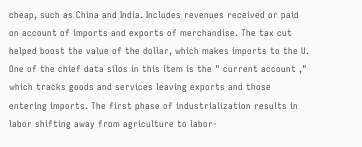cheap, such as China and India. Includes revenues received or paid on account of imports and exports of merchandise. The tax cut helped boost the value of the dollar, which makes imports to the U. One of the chief data silos in this item is the " current account ," which tracks goods and services leaving exports and those entering imports. The first phase of industrialization results in labor shifting away from agriculture to labor-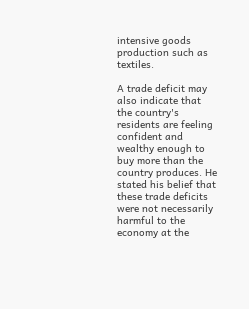intensive goods production such as textiles.

A trade deficit may also indicate that the country's residents are feeling confident and wealthy enough to buy more than the country produces. He stated his belief that these trade deficits were not necessarily harmful to the economy at the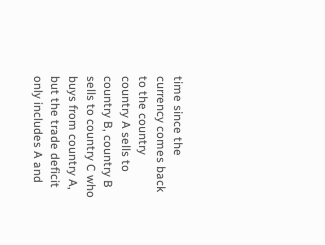time since the currency comes back to the country country A sells to country B, country B sells to country C who buys from country A, but the trade deficit only includes A and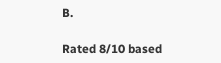B.

Rated 8/10 based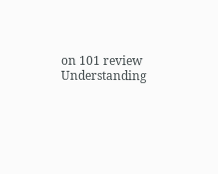on 101 review
Understanding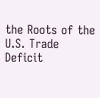the Roots of the U.S. Trade Deficit